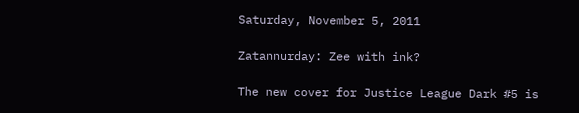Saturday, November 5, 2011

Zatannurday: Zee with ink?

The new cover for Justice League Dark #5 is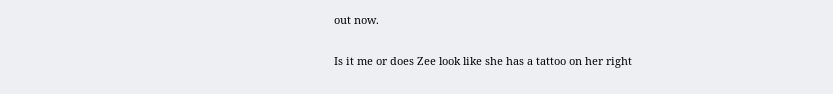out now.

Is it me or does Zee look like she has a tattoo on her right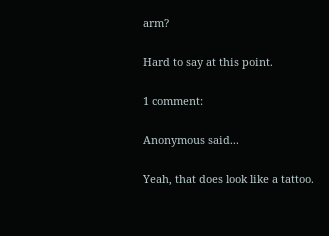arm?

Hard to say at this point.

1 comment:

Anonymous said...

Yeah, that does look like a tattoo.